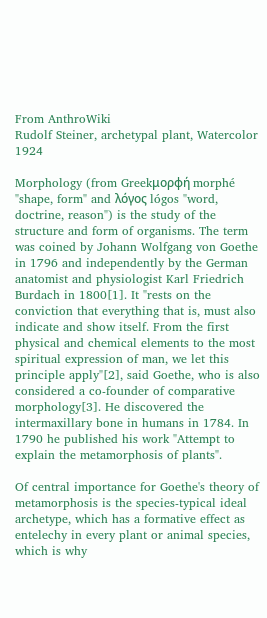From AnthroWiki
Rudolf Steiner, archetypal plant, Watercolor 1924

Morphology (from Greekμορφή morphé "shape, form" and λόγος lógos "word, doctrine, reason") is the study of the structure and form of organisms. The term was coined by Johann Wolfgang von Goethe in 1796 and independently by the German anatomist and physiologist Karl Friedrich Burdach in 1800[1]. It "rests on the conviction that everything that is, must also indicate and show itself. From the first physical and chemical elements to the most spiritual expression of man, we let this principle apply"[2], said Goethe, who is also considered a co-founder of comparative morphology[3]. He discovered the intermaxillary bone in humans in 1784. In 1790 he published his work "Attempt to explain the metamorphosis of plants".

Of central importance for Goethe's theory of metamorphosis is the species-typical ideal archetype, which has a formative effect as entelechy in every plant or animal species, which is why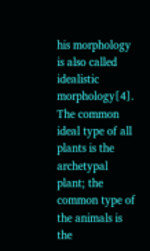his morphology is also called idealistic morphology[4]. The common ideal type of all plants is the archetypal plant; the common type of the animals is the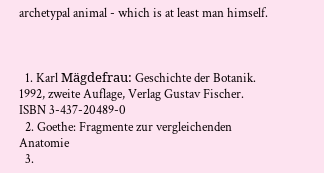archetypal animal - which is at least man himself.



  1. Karl Mägdefrau: Geschichte der Botanik. 1992, zweite Auflage, Verlag Gustav Fischer. ISBN 3-437-20489-0
  2. Goethe: Fragmente zur vergleichenden Anatomie
  3.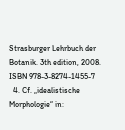Strasburger Lehrbuch der Botanik. 3th edition, 2008. ISBN 978-3-8274-1455-7
  4. Cf. „idealistische Morphologie“ in: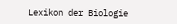Lexikon der Biologie